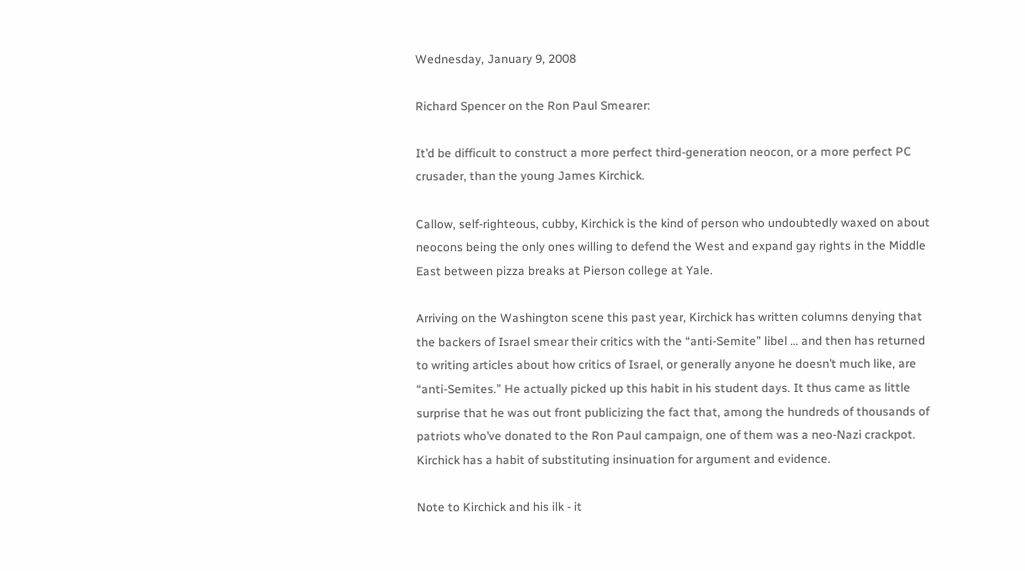Wednesday, January 9, 2008

Richard Spencer on the Ron Paul Smearer:

It’d be difficult to construct a more perfect third-generation neocon, or a more perfect PC crusader, than the young James Kirchick.

Callow, self-righteous, cubby, Kirchick is the kind of person who undoubtedly waxed on about neocons being the only ones willing to defend the West and expand gay rights in the Middle East between pizza breaks at Pierson college at Yale.

Arriving on the Washington scene this past year, Kirchick has written columns denying that the backers of Israel smear their critics with the “anti-Semite” libel … and then has returned to writing articles about how critics of Israel, or generally anyone he doesn’t much like, are “anti-Semites.” He actually picked up this habit in his student days. It thus came as little surprise that he was out front publicizing the fact that, among the hundreds of thousands of patriots who’ve donated to the Ron Paul campaign, one of them was a neo-Nazi crackpot. Kirchick has a habit of substituting insinuation for argument and evidence.

Note to Kirchick and his ilk - it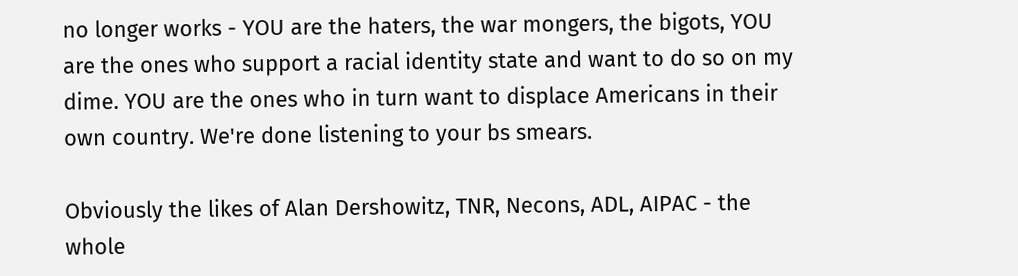no longer works - YOU are the haters, the war mongers, the bigots, YOU are the ones who support a racial identity state and want to do so on my dime. YOU are the ones who in turn want to displace Americans in their own country. We're done listening to your bs smears.

Obviously the likes of Alan Dershowitz, TNR, Necons, ADL, AIPAC - the whole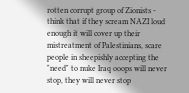rotten corrupt group of Zionists - think that if they scream NAZI loud enough it will cover up their mistreatment of Palestinians, scare people in sheepishly accepting the "need" to nuke Iraq ooops will never stop, they will never stop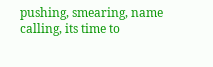pushing, smearing, name calling, its time to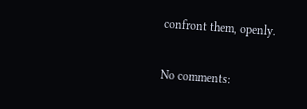confront them, openly.

No comments: